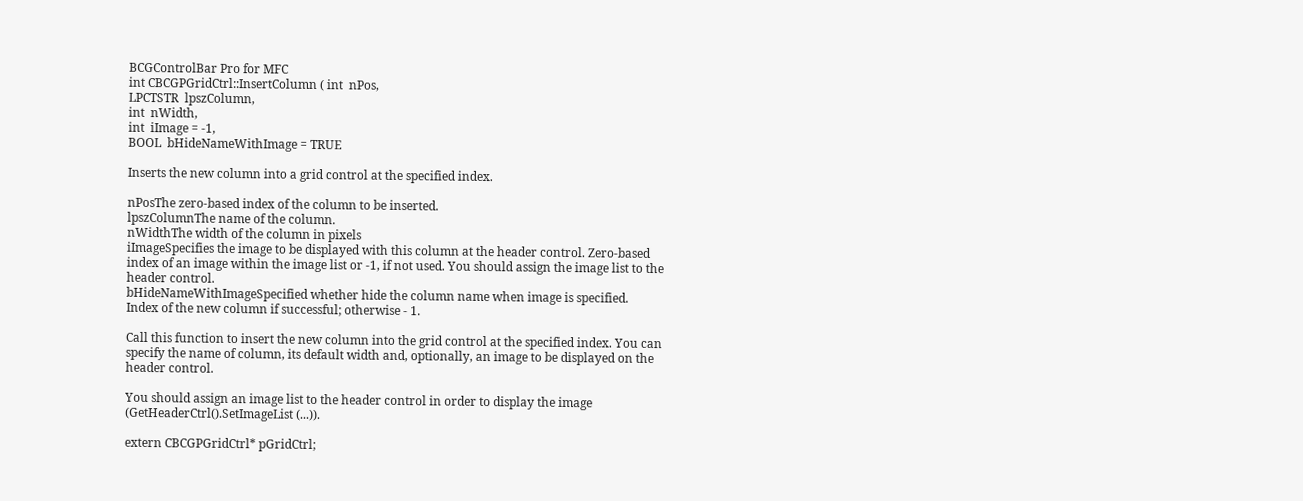BCGControlBar Pro for MFC
int CBCGPGridCtrl::InsertColumn ( int  nPos,
LPCTSTR  lpszColumn,
int  nWidth,
int  iImage = -1,
BOOL  bHideNameWithImage = TRUE

Inserts the new column into a grid control at the specified index.

nPosThe zero-based index of the column to be inserted.
lpszColumnThe name of the column.
nWidthThe width of the column in pixels
iImageSpecifies the image to be displayed with this column at the header control. Zero-based index of an image within the image list or -1, if not used. You should assign the image list to the header control.
bHideNameWithImageSpecified whether hide the column name when image is specified.
Index of the new column if successful; otherwise - 1.

Call this function to insert the new column into the grid control at the specified index. You can specify the name of column, its default width and, optionally, an image to be displayed on the header control.

You should assign an image list to the header control in order to display the image (GetHeaderCtrl().SetImageList (...)).

extern CBCGPGridCtrl* pGridCtrl;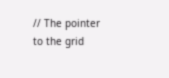// The pointer to the grid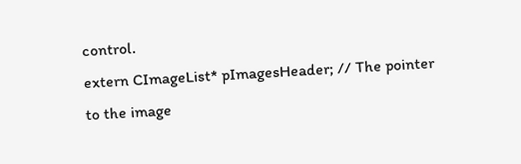control.
extern CImageList* pImagesHeader; // The pointer to the image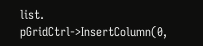list.
pGridCtrl->InsertColumn(0,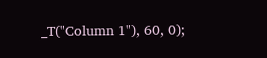_T("Column 1"), 60, 0);